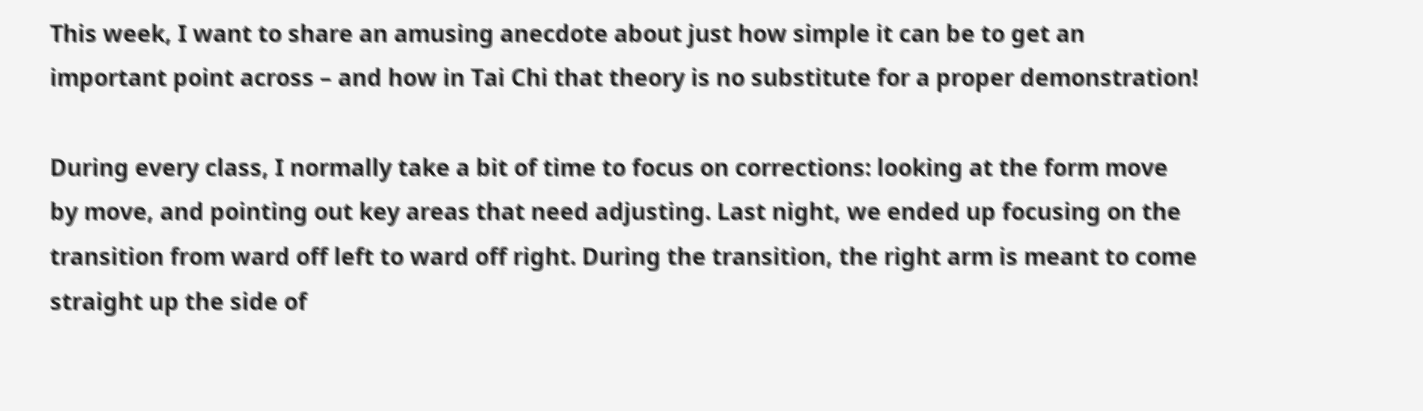This week, I want to share an amusing anecdote about just how simple it can be to get an important point across – and how in Tai Chi that theory is no substitute for a proper demonstration!

During every class, I normally take a bit of time to focus on corrections: looking at the form move by move, and pointing out key areas that need adjusting. Last night, we ended up focusing on the transition from ward off left to ward off right. During the transition, the right arm is meant to come straight up the side of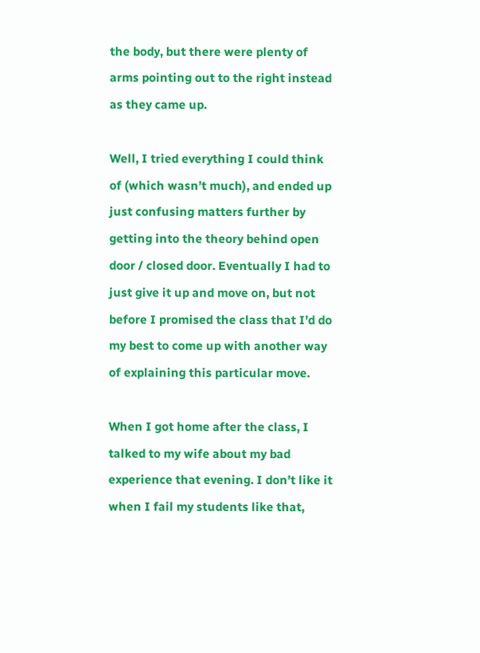the body, but there were plenty of arms pointing out to the right instead as they came up.

Well, I tried everything I could think of (which wasn’t much), and ended up just confusing matters further by getting into the theory behind open door / closed door. Eventually I had to just give it up and move on, but not before I promised the class that I’d do my best to come up with another way of explaining this particular move.

When I got home after the class, I talked to my wife about my bad experience that evening. I don’t like it when I fail my students like that,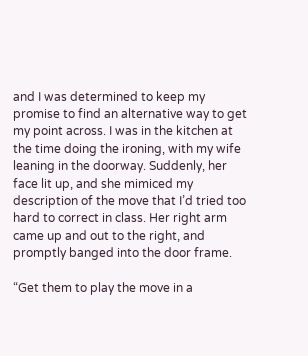and I was determined to keep my promise to find an alternative way to get my point across. I was in the kitchen at the time doing the ironing, with my wife leaning in the doorway. Suddenly, her face lit up, and she mimiced my description of the move that I’d tried too hard to correct in class. Her right arm came up and out to the right, and promptly banged into the door frame.

“Get them to play the move in a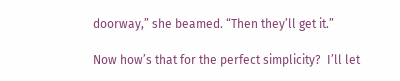doorway,” she beamed. “Then they’ll get it.”

Now how’s that for the perfect simplicity?  I’ll let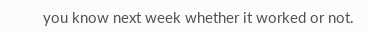you know next week whether it worked or not.